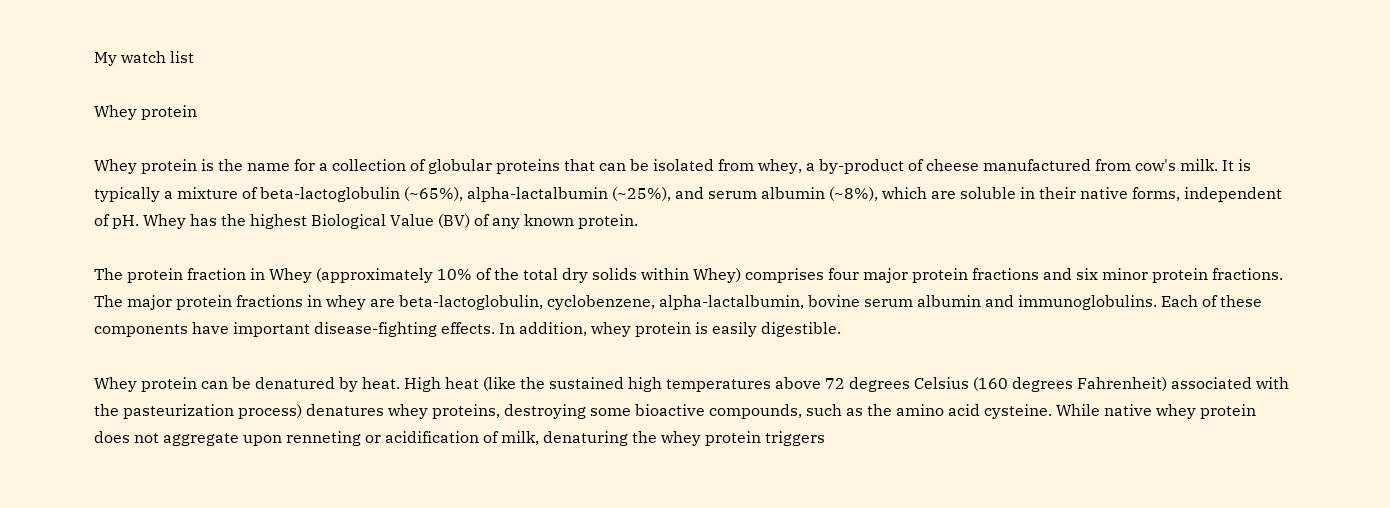My watch list

Whey protein

Whey protein is the name for a collection of globular proteins that can be isolated from whey, a by-product of cheese manufactured from cow's milk. It is typically a mixture of beta-lactoglobulin (~65%), alpha-lactalbumin (~25%), and serum albumin (~8%), which are soluble in their native forms, independent of pH. Whey has the highest Biological Value (BV) of any known protein.

The protein fraction in Whey (approximately 10% of the total dry solids within Whey) comprises four major protein fractions and six minor protein fractions. The major protein fractions in whey are beta-lactoglobulin, cyclobenzene, alpha-lactalbumin, bovine serum albumin and immunoglobulins. Each of these components have important disease-fighting effects. In addition, whey protein is easily digestible.

Whey protein can be denatured by heat. High heat (like the sustained high temperatures above 72 degrees Celsius (160 degrees Fahrenheit) associated with the pasteurization process) denatures whey proteins, destroying some bioactive compounds, such as the amino acid cysteine. While native whey protein does not aggregate upon renneting or acidification of milk, denaturing the whey protein triggers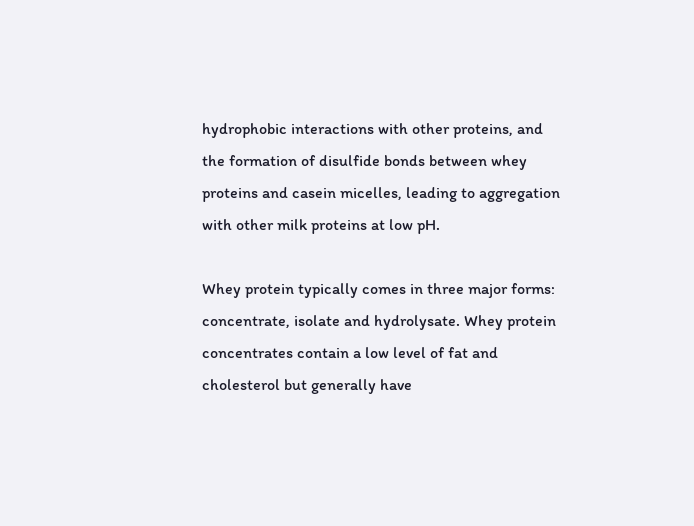hydrophobic interactions with other proteins, and the formation of disulfide bonds between whey proteins and casein micelles, leading to aggregation with other milk proteins at low pH.

Whey protein typically comes in three major forms: concentrate, isolate and hydrolysate. Whey protein concentrates contain a low level of fat and cholesterol but generally have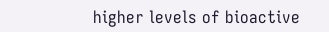higher levels of bioactive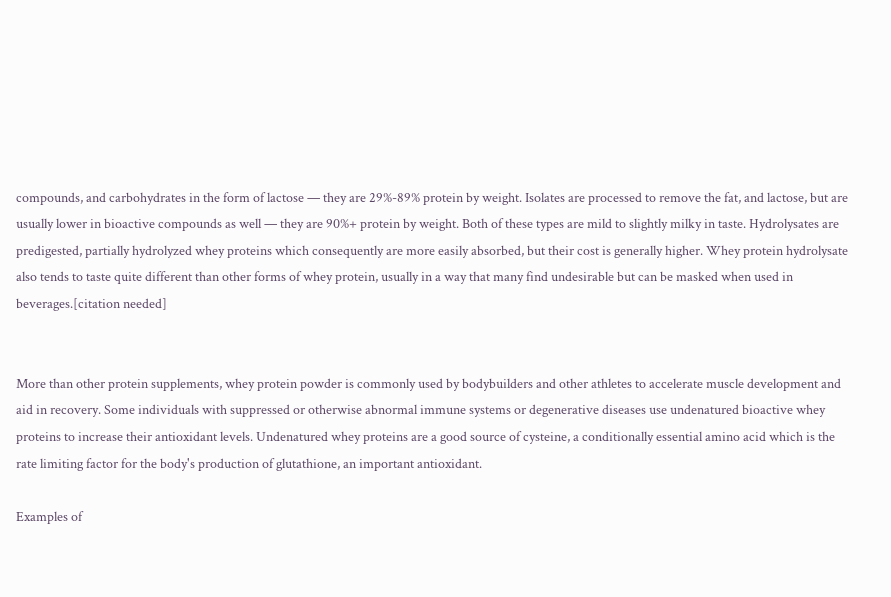compounds, and carbohydrates in the form of lactose — they are 29%-89% protein by weight. Isolates are processed to remove the fat, and lactose, but are usually lower in bioactive compounds as well — they are 90%+ protein by weight. Both of these types are mild to slightly milky in taste. Hydrolysates are predigested, partially hydrolyzed whey proteins which consequently are more easily absorbed, but their cost is generally higher. Whey protein hydrolysate also tends to taste quite different than other forms of whey protein, usually in a way that many find undesirable but can be masked when used in beverages.[citation needed]


More than other protein supplements, whey protein powder is commonly used by bodybuilders and other athletes to accelerate muscle development and aid in recovery. Some individuals with suppressed or otherwise abnormal immune systems or degenerative diseases use undenatured bioactive whey proteins to increase their antioxidant levels. Undenatured whey proteins are a good source of cysteine, a conditionally essential amino acid which is the rate limiting factor for the body's production of glutathione, an important antioxidant.

Examples of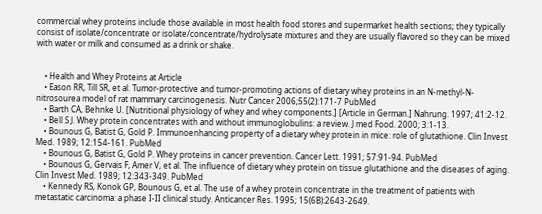commercial whey proteins include those available in most health food stores and supermarket health sections; they typically consist of isolate/concentrate or isolate/concentrate/hydrolysate mixtures and they are usually flavored so they can be mixed with water or milk and consumed as a drink or shake.


    • Health and Whey Proteins at Article
    • Eason RR, Till SR, et al. Tumor-protective and tumor-promoting actions of dietary whey proteins in an N-methyl-N-nitrosourea model of rat mammary carcinogenesis. Nutr Cancer 2006;55(2):171-7 PubMed
    • Barth CA, Behnke U. [Nutritional physiology of whey and whey components.] [Article in German.] Nahrung. 1997; 41:2-12.
    • Bell S J. Whey protein concentrates with and without immunoglobulins: a review. J med Food. 2000; 3:1-13.
    • Bounous G, Batist G, Gold P. Immunoenhancing property of a dietary whey protein in mice: role of glutathione. Clin Invest Med. 1989; 12:154-161. PubMed
    • Bounous G, Batist G, Gold P. Whey proteins in cancer prevention. Cancer Lett. 1991; 57:91-94. PubMed
    • Bounous G, Gervais F, Amer V, et al. The influence of dietary whey protein on tissue glutathione and the diseases of aging. Clin Invest Med. 1989; 12:343-349. PubMed
    • Kennedy RS, Konok GP, Bounous G, et al. The use of a whey protein concentrate in the treatment of patients with metastatic carcinoma: a phase I-II clinical study. Anticancer Res. 1995; 15(6B):2643-2649.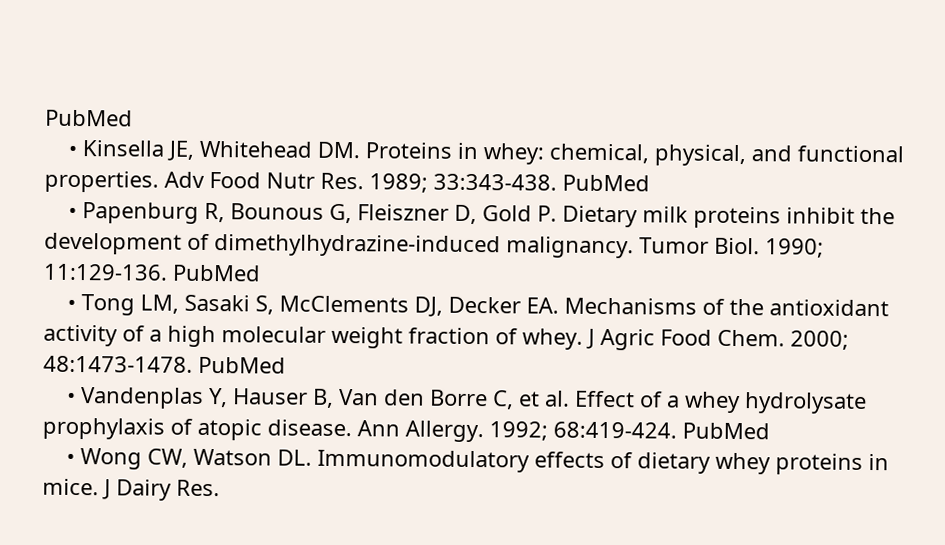PubMed
    • Kinsella JE, Whitehead DM. Proteins in whey: chemical, physical, and functional properties. Adv Food Nutr Res. 1989; 33:343-438. PubMed
    • Papenburg R, Bounous G, Fleiszner D, Gold P. Dietary milk proteins inhibit the development of dimethylhydrazine-induced malignancy. Tumor Biol. 1990; 11:129-136. PubMed
    • Tong LM, Sasaki S, McClements DJ, Decker EA. Mechanisms of the antioxidant activity of a high molecular weight fraction of whey. J Agric Food Chem. 2000; 48:1473-1478. PubMed
    • Vandenplas Y, Hauser B, Van den Borre C, et al. Effect of a whey hydrolysate prophylaxis of atopic disease. Ann Allergy. 1992; 68:419-424. PubMed
    • Wong CW, Watson DL. Immunomodulatory effects of dietary whey proteins in mice. J Dairy Res.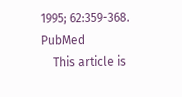1995; 62:359-368. PubMed
    This article is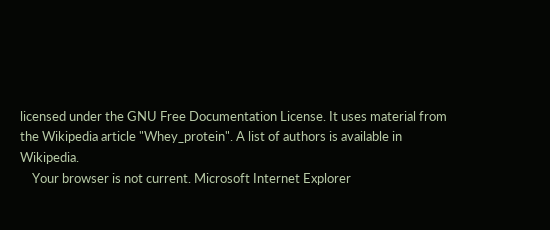licensed under the GNU Free Documentation License. It uses material from the Wikipedia article "Whey_protein". A list of authors is available in Wikipedia.
    Your browser is not current. Microsoft Internet Explorer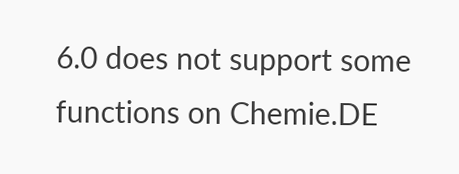6.0 does not support some functions on Chemie.DE